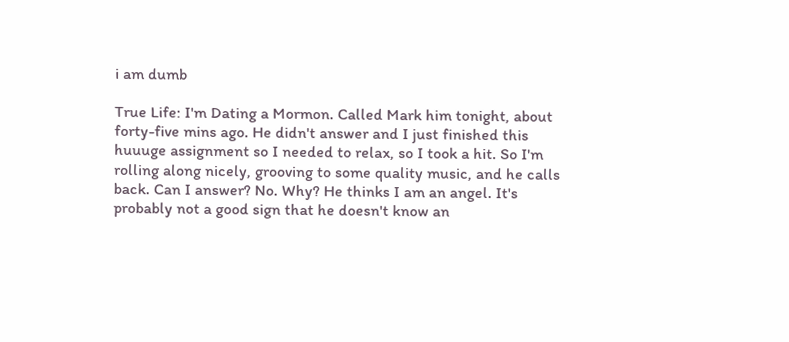i am dumb

True Life: I'm Dating a Mormon. Called Mark him tonight, about forty-five mins ago. He didn't answer and I just finished this huuuge assignment so I needed to relax, so I took a hit. So I'm rolling along nicely, grooving to some quality music, and he calls back. Can I answer? No. Why? He thinks I am an angel. It's probably not a good sign that he doesn't know an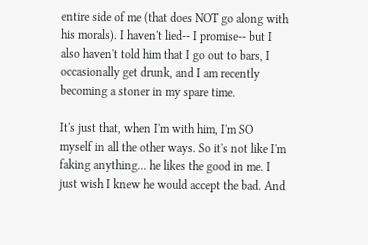entire side of me (that does NOT go along with his morals). I haven't lied-- I promise-- but I also haven't told him that I go out to bars, I occasionally get drunk, and I am recently becoming a stoner in my spare time.

It's just that, when I'm with him, I'm SO myself in all the other ways. So it's not like I'm faking anything... he likes the good in me. I just wish I knew he would accept the bad. And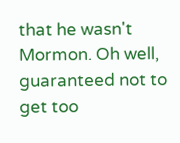that he wasn't Mormon. Oh well, guaranteed not to get too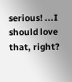serious! ...I should love that, right?